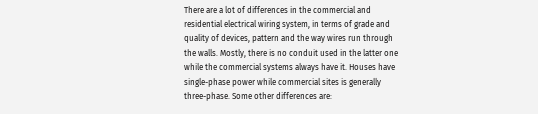There are a lot of differences in the commercial and residential electrical wiring system, in terms of grade and quality of devices, pattern and the way wires run through the walls. Mostly, there is no conduit used in the latter one while the commercial systems always have it. Houses have single-phase power while commercial sites is generally three-phase. Some other differences are: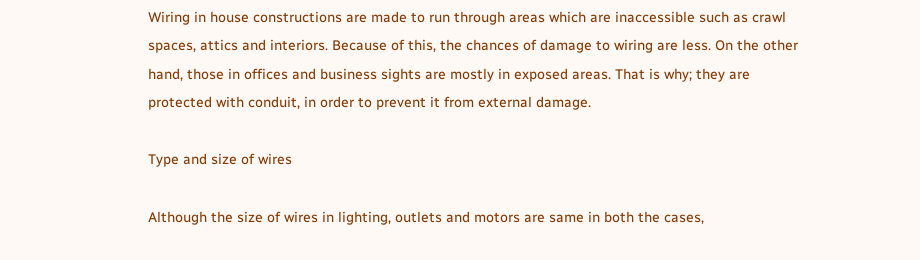Wiring in house constructions are made to run through areas which are inaccessible such as crawl spaces, attics and interiors. Because of this, the chances of damage to wiring are less. On the other hand, those in offices and business sights are mostly in exposed areas. That is why; they are protected with conduit, in order to prevent it from external damage.

Type and size of wires

Although the size of wires in lighting, outlets and motors are same in both the cases,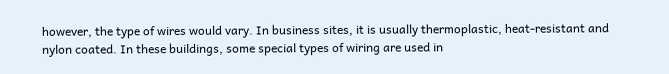however, the type of wires would vary. In business sites, it is usually thermoplastic, heat-resistant and nylon coated. In these buildings, some special types of wiring are used in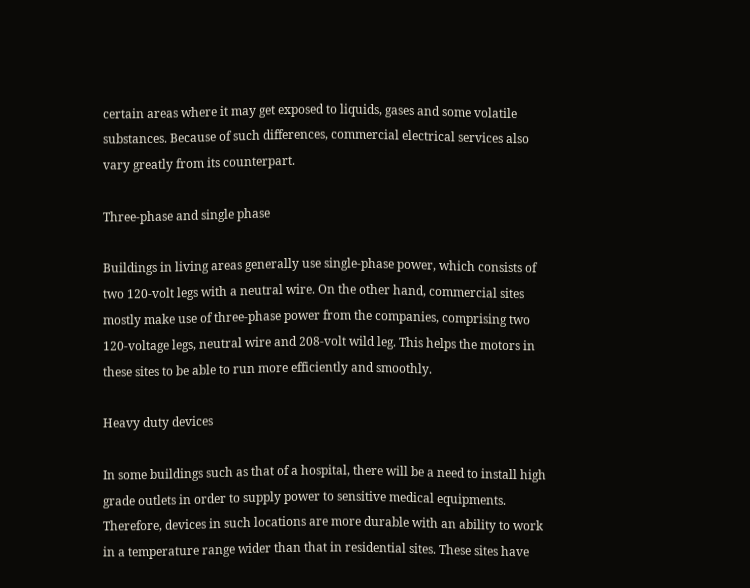certain areas where it may get exposed to liquids, gases and some volatile substances. Because of such differences, commercial electrical services also vary greatly from its counterpart.

Three-phase and single phase

Buildings in living areas generally use single-phase power, which consists of two 120-volt legs with a neutral wire. On the other hand, commercial sites mostly make use of three-phase power from the companies, comprising two 120-voltage legs, neutral wire and 208-volt wild leg. This helps the motors in these sites to be able to run more efficiently and smoothly.

Heavy duty devices

In some buildings such as that of a hospital, there will be a need to install high grade outlets in order to supply power to sensitive medical equipments. Therefore, devices in such locations are more durable with an ability to work in a temperature range wider than that in residential sites. These sites have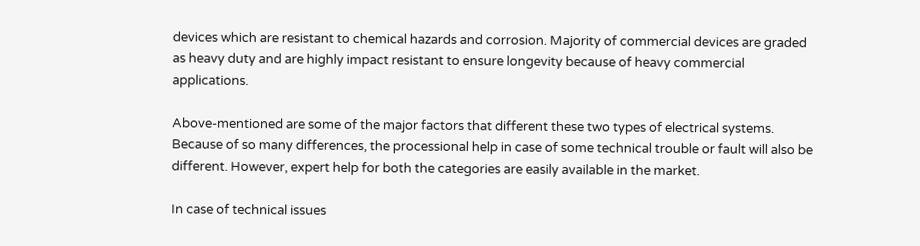devices which are resistant to chemical hazards and corrosion. Majority of commercial devices are graded as heavy duty and are highly impact resistant to ensure longevity because of heavy commercial applications.

Above-mentioned are some of the major factors that different these two types of electrical systems. Because of so many differences, the processional help in case of some technical trouble or fault will also be different. However, expert help for both the categories are easily available in the market.

In case of technical issues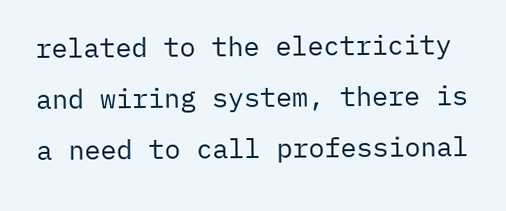related to the electricity and wiring system, there is a need to call professional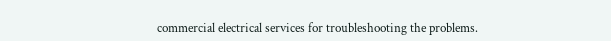commercial electrical services for troubleshooting the problems.